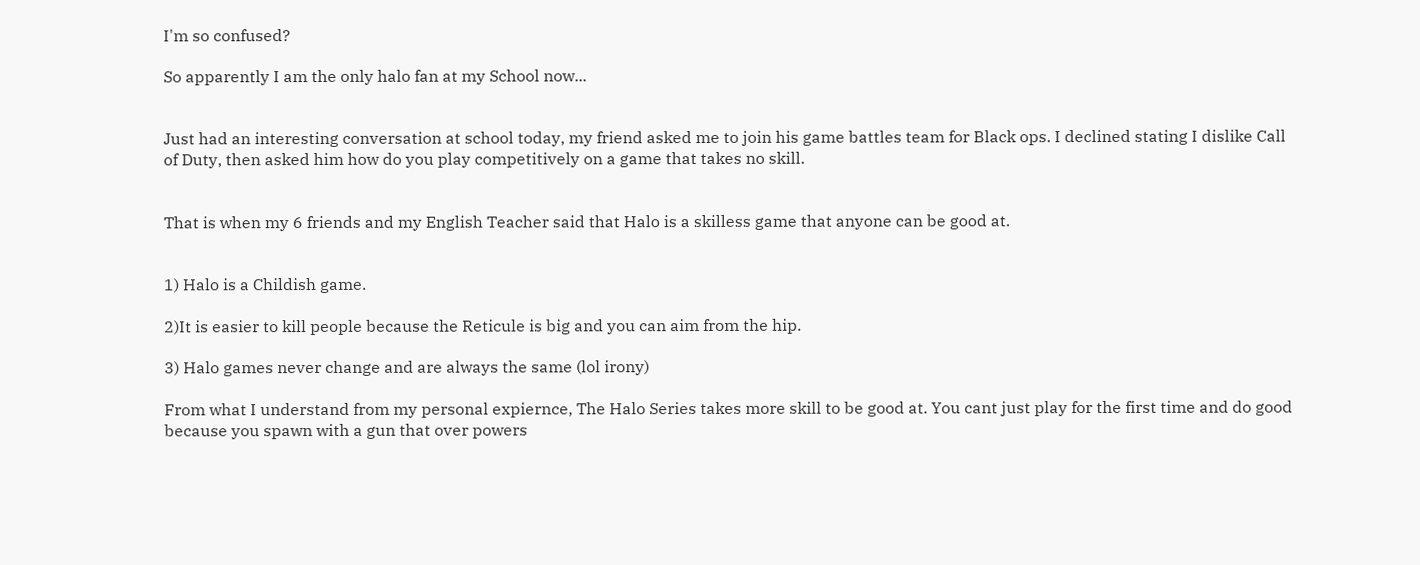I'm so confused?

So apparently I am the only halo fan at my School now...


Just had an interesting conversation at school today, my friend asked me to join his game battles team for Black ops. I declined stating I dislike Call of Duty, then asked him how do you play competitively on a game that takes no skill.


That is when my 6 friends and my English Teacher said that Halo is a skilless game that anyone can be good at.


1) Halo is a Childish game.

2)It is easier to kill people because the Reticule is big and you can aim from the hip.

3) Halo games never change and are always the same (lol irony)

From what I understand from my personal expiernce, The Halo Series takes more skill to be good at. You cant just play for the first time and do good because you spawn with a gun that over powers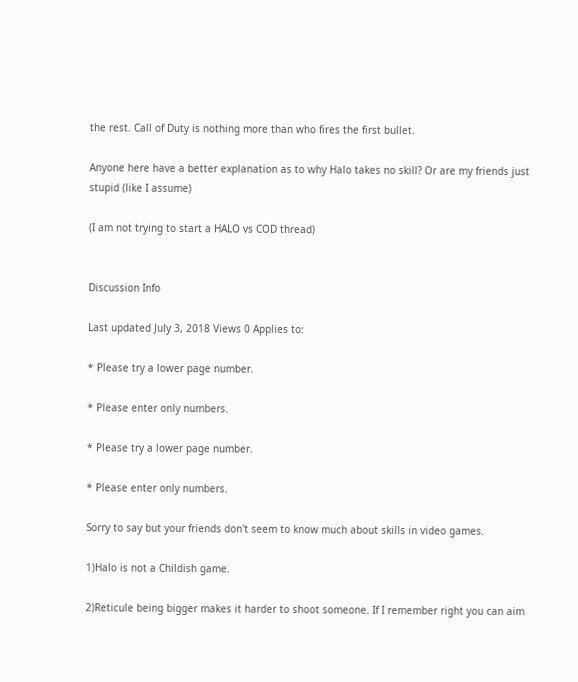the rest. Call of Duty is nothing more than who fires the first bullet.

Anyone here have a better explanation as to why Halo takes no skill? Or are my friends just stupid (like I assume)

(I am not trying to start a HALO vs COD thread)


Discussion Info

Last updated July 3, 2018 Views 0 Applies to:

* Please try a lower page number.

* Please enter only numbers.

* Please try a lower page number.

* Please enter only numbers.

Sorry to say but your friends don't seem to know much about skills in video games.

1)Halo is not a Childish game.

2)Reticule being bigger makes it harder to shoot someone. If I remember right you can aim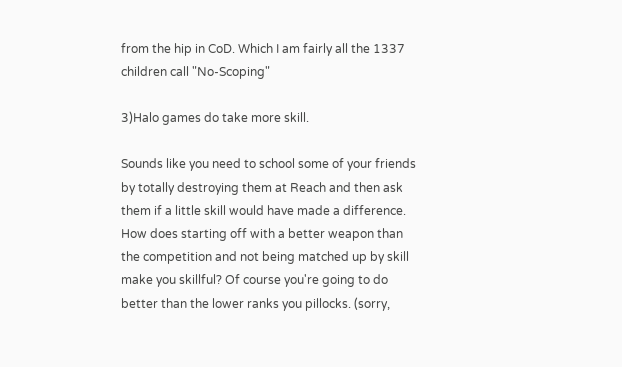from the hip in CoD. Which I am fairly all the 1337 children call "No-Scoping"

3)Halo games do take more skill.

Sounds like you need to school some of your friends by totally destroying them at Reach and then ask them if a little skill would have made a difference. How does starting off with a better weapon than the competition and not being matched up by skill make you skillful? Of course you're going to do better than the lower ranks you pillocks. (sorry,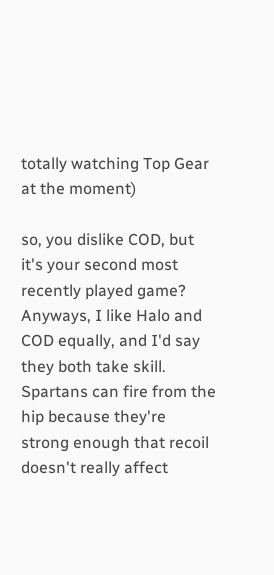totally watching Top Gear at the moment)

so, you dislike COD, but it's your second most recently played game? Anyways, I like Halo and COD equally, and I'd say they both take skill. Spartans can fire from the hip because they're strong enough that recoil doesn't really affect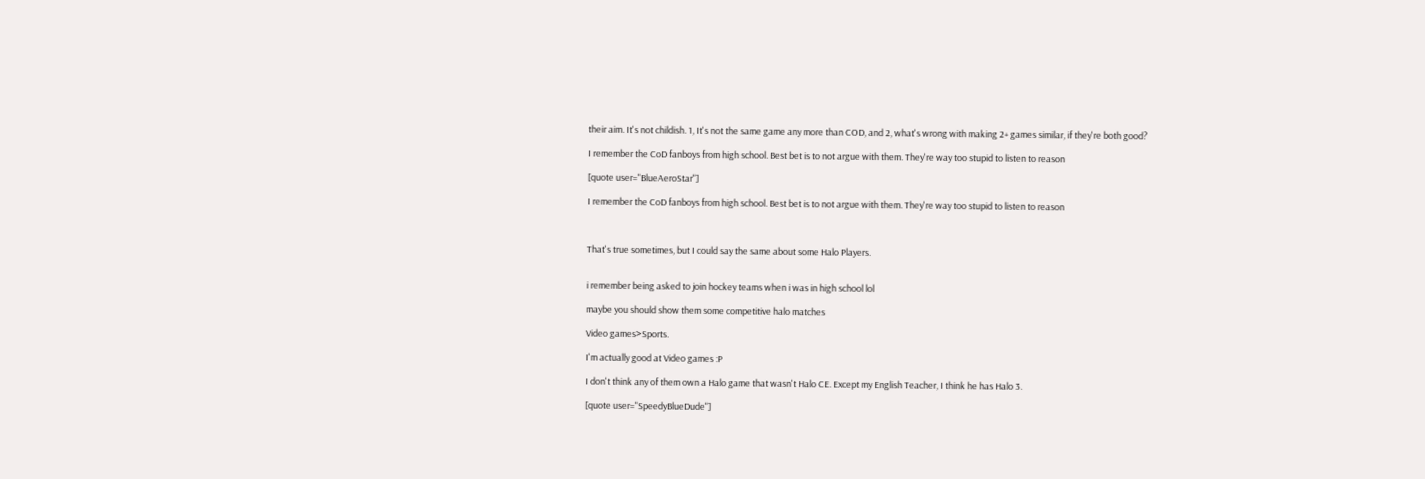their aim. It's not childish. 1, It's not the same game any more than COD, and 2, what's wrong with making 2+ games similar, if they're both good?

I remember the CoD fanboys from high school. Best bet is to not argue with them. They're way too stupid to listen to reason

[quote user="BlueAeroStar"]

I remember the CoD fanboys from high school. Best bet is to not argue with them. They're way too stupid to listen to reason



That's true sometimes, but I could say the same about some Halo Players.


i remember being asked to join hockey teams when i was in high school lol

maybe you should show them some competitive halo matches

Video games>Sports.

I'm actually good at Video games :P

I don't think any of them own a Halo game that wasn't Halo CE. Except my English Teacher, I think he has Halo 3.

[quote user="SpeedyBlueDude"]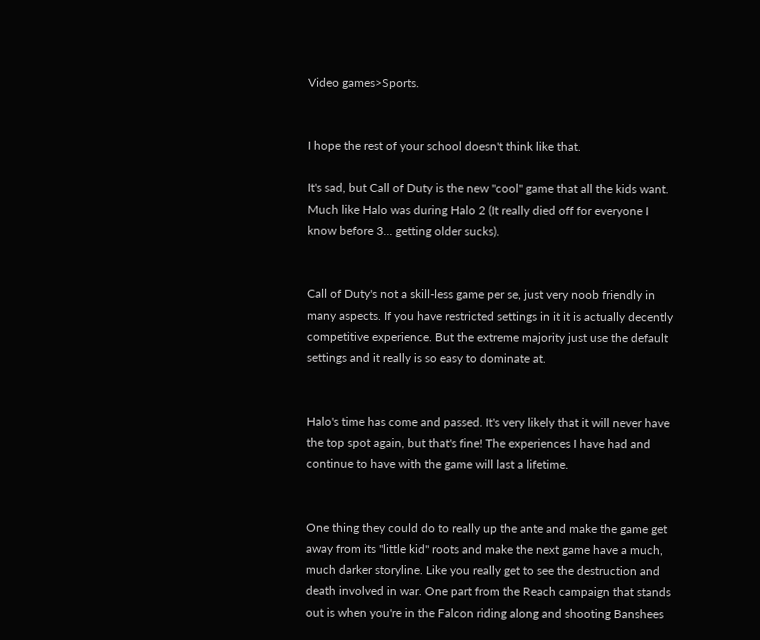Video games>Sports.


I hope the rest of your school doesn't think like that.

It's sad, but Call of Duty is the new "cool" game that all the kids want. Much like Halo was during Halo 2 (It really died off for everyone I know before 3... getting older sucks).


Call of Duty's not a skill-less game per se, just very noob friendly in many aspects. If you have restricted settings in it it is actually decently competitive experience. But the extreme majority just use the default settings and it really is so easy to dominate at.


Halo's time has come and passed. It's very likely that it will never have the top spot again, but that's fine! The experiences I have had and continue to have with the game will last a lifetime.


One thing they could do to really up the ante and make the game get away from its "little kid" roots and make the next game have a much, much darker storyline. Like you really get to see the destruction and death involved in war. One part from the Reach campaign that stands out is when you're in the Falcon riding along and shooting Banshees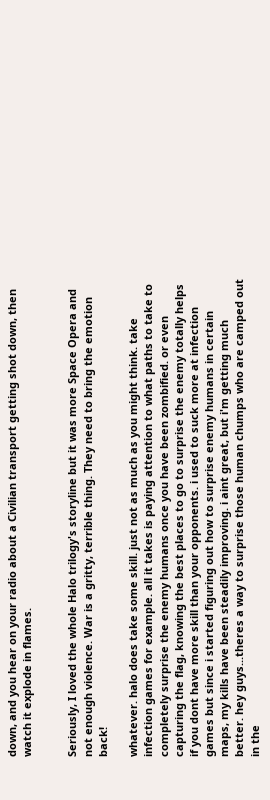down, and you hear on your radio about a Civilian transport getting shot down, then watch it explode in flames.


Seriously, I loved the whole Halo trilogy's storyline but it was more Space Opera and not enough violence. War is a gritty, terrible thing. They need to bring the emotion back!

whatever. halo does take some skill. just not as much as you might think. take infection games for example. all it takes is paying attention to what paths to take to completely surprise the enemy humans once you have been zombified. or even capturing the flag, knowing the best places to go to surprise the enemy totally helps if you dont have more skill than your opponents. i used to suck more at infection games but since i started figuring out how to surprise enemy humans in certain maps, my kills have been steadily improving. i aint great, but i'm getting much better. hey guys...theres a way to surprise those human chumps who are camped out in the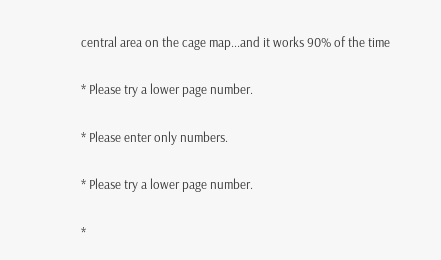central area on the cage map...and it works 90% of the time

* Please try a lower page number.

* Please enter only numbers.

* Please try a lower page number.

*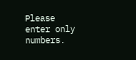Please enter only numbers.